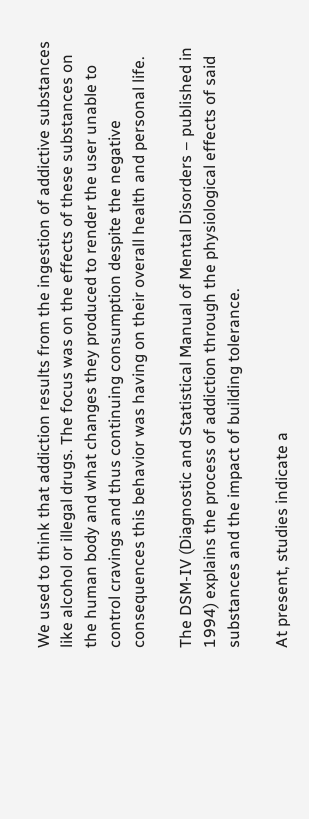We used to think that addiction results from the ingestion of addictive substances like alcohol or illegal drugs. The focus was on the effects of these substances on the human body and what changes they produced to render the user unable to control cravings and thus continuing consumption despite the negative consequences this behavior was having on their overall health and personal life.

The DSM-IV (Diagnostic and Statistical Manual of Mental Disorders – published in 1994) explains the process of addiction through the physiological effects of said substances and the impact of building tolerance.

At present, studies indicate a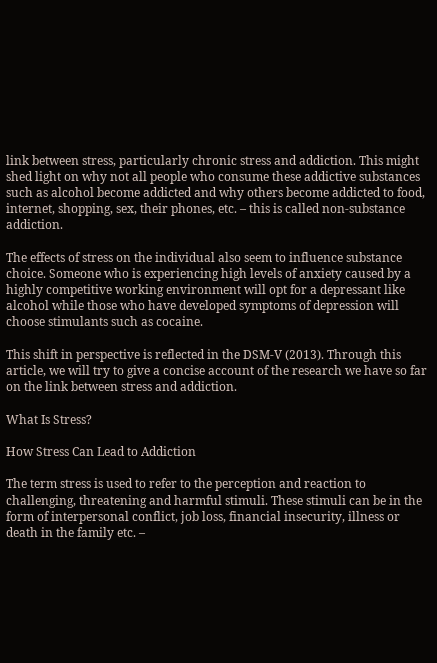link between stress, particularly chronic stress and addiction. This might shed light on why not all people who consume these addictive substances such as alcohol become addicted and why others become addicted to food, internet, shopping, sex, their phones, etc. – this is called non-substance addiction.

The effects of stress on the individual also seem to influence substance choice. Someone who is experiencing high levels of anxiety caused by a highly competitive working environment will opt for a depressant like alcohol while those who have developed symptoms of depression will choose stimulants such as cocaine.

This shift in perspective is reflected in the DSM-V (2013). Through this article, we will try to give a concise account of the research we have so far on the link between stress and addiction.

What Is Stress?

How Stress Can Lead to Addiction

The term stress is used to refer to the perception and reaction to challenging, threatening and harmful stimuli. These stimuli can be in the form of interpersonal conflict, job loss, financial insecurity, illness or death in the family etc. –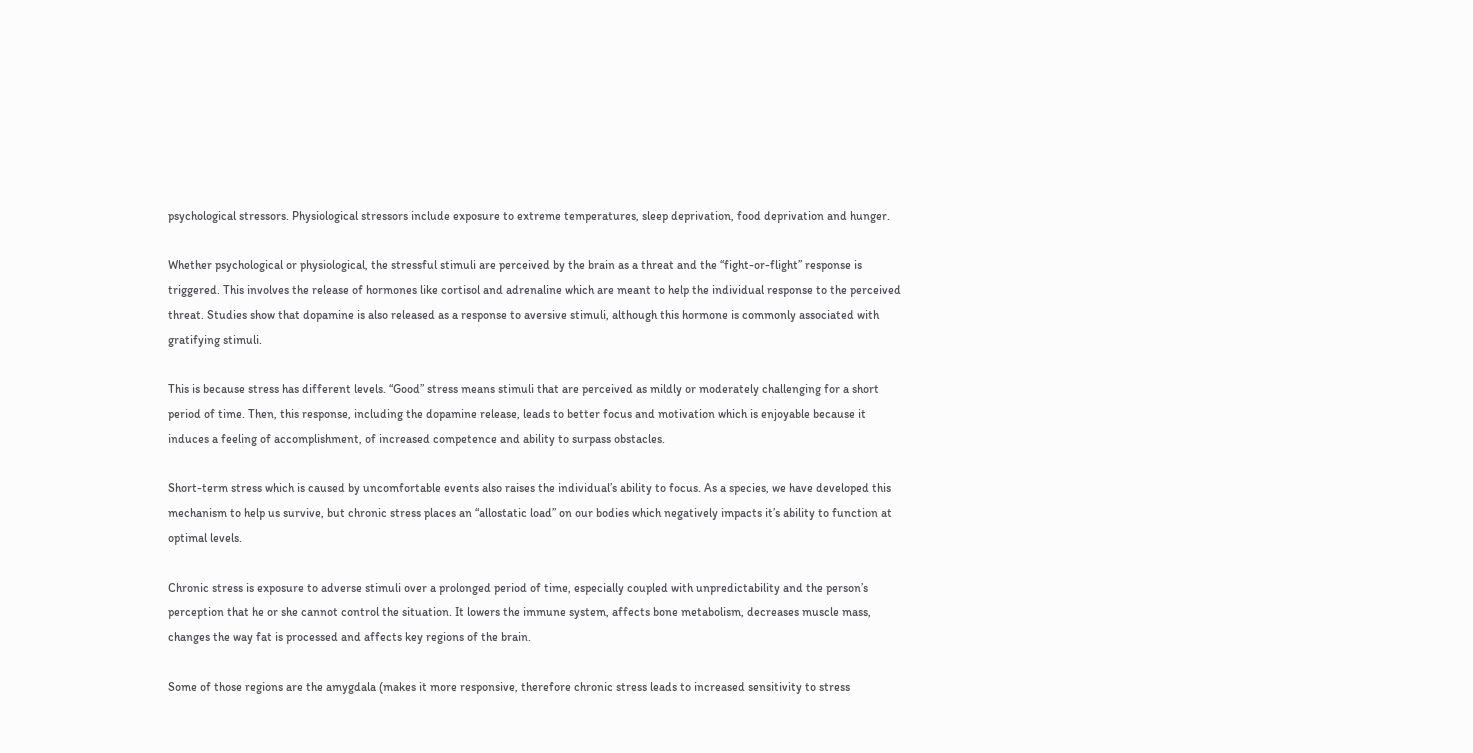psychological stressors. Physiological stressors include exposure to extreme temperatures, sleep deprivation, food deprivation and hunger.

Whether psychological or physiological, the stressful stimuli are perceived by the brain as a threat and the “fight-or-flight” response is triggered. This involves the release of hormones like cortisol and adrenaline which are meant to help the individual response to the perceived threat. Studies show that dopamine is also released as a response to aversive stimuli, although this hormone is commonly associated with gratifying stimuli.

This is because stress has different levels. “Good” stress means stimuli that are perceived as mildly or moderately challenging for a short period of time. Then, this response, including the dopamine release, leads to better focus and motivation which is enjoyable because it induces a feeling of accomplishment, of increased competence and ability to surpass obstacles.

Short-term stress which is caused by uncomfortable events also raises the individual’s ability to focus. As a species, we have developed this mechanism to help us survive, but chronic stress places an “allostatic load” on our bodies which negatively impacts it’s ability to function at optimal levels.

Chronic stress is exposure to adverse stimuli over a prolonged period of time, especially coupled with unpredictability and the person’s perception that he or she cannot control the situation. It lowers the immune system, affects bone metabolism, decreases muscle mass, changes the way fat is processed and affects key regions of the brain.

Some of those regions are the amygdala (makes it more responsive, therefore chronic stress leads to increased sensitivity to stress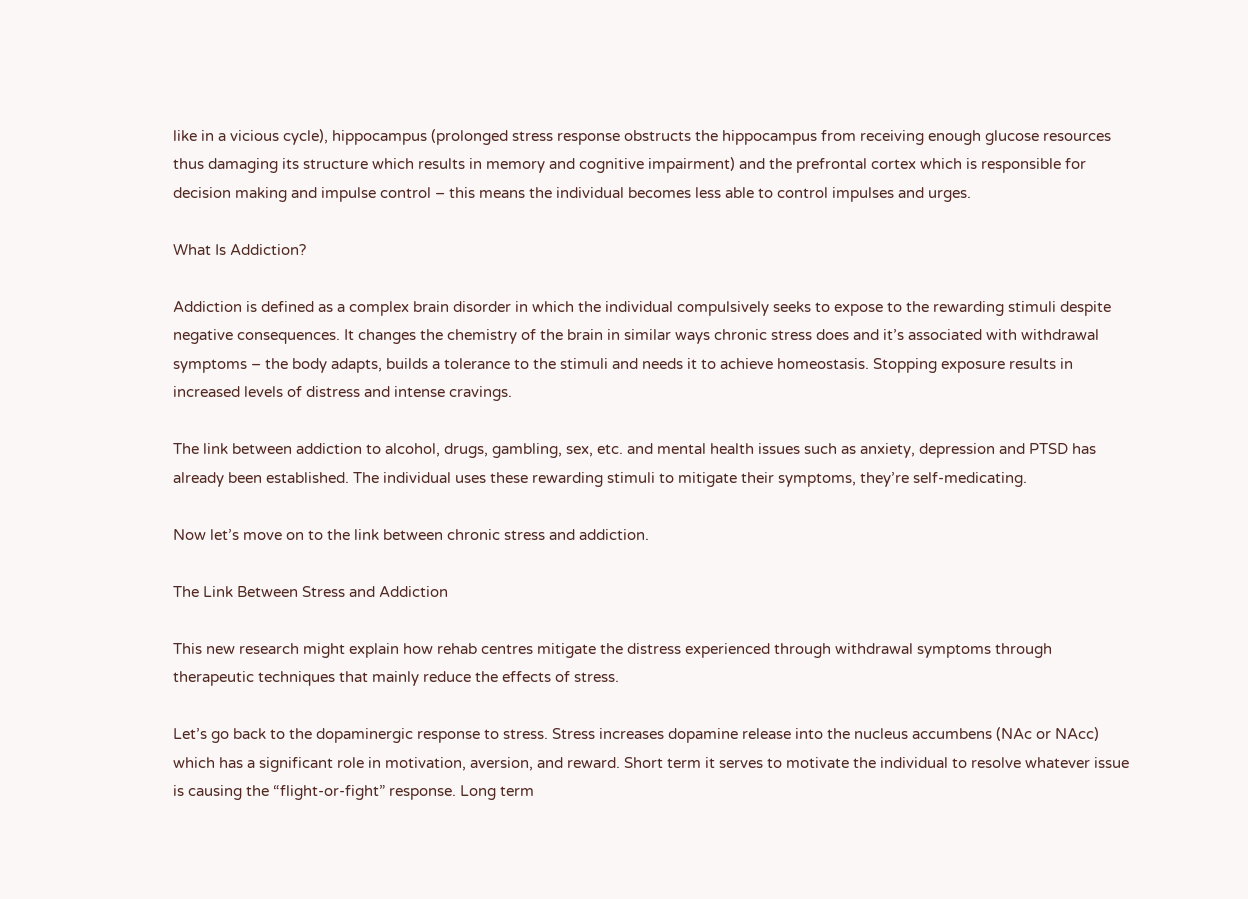like in a vicious cycle), hippocampus (prolonged stress response obstructs the hippocampus from receiving enough glucose resources thus damaging its structure which results in memory and cognitive impairment) and the prefrontal cortex which is responsible for decision making and impulse control – this means the individual becomes less able to control impulses and urges.

What Is Addiction?

Addiction is defined as a complex brain disorder in which the individual compulsively seeks to expose to the rewarding stimuli despite negative consequences. It changes the chemistry of the brain in similar ways chronic stress does and it’s associated with withdrawal symptoms – the body adapts, builds a tolerance to the stimuli and needs it to achieve homeostasis. Stopping exposure results in increased levels of distress and intense cravings.

The link between addiction to alcohol, drugs, gambling, sex, etc. and mental health issues such as anxiety, depression and PTSD has already been established. The individual uses these rewarding stimuli to mitigate their symptoms, they’re self-medicating.

Now let’s move on to the link between chronic stress and addiction.

The Link Between Stress and Addiction

This new research might explain how rehab centres mitigate the distress experienced through withdrawal symptoms through therapeutic techniques that mainly reduce the effects of stress.

Let’s go back to the dopaminergic response to stress. Stress increases dopamine release into the nucleus accumbens (NAc or NAcc) which has a significant role in motivation, aversion, and reward. Short term it serves to motivate the individual to resolve whatever issue is causing the “flight-or-fight” response. Long term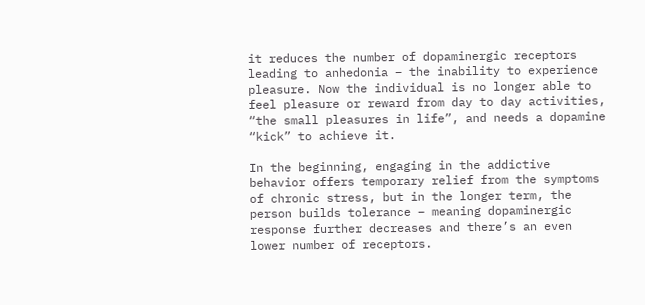it reduces the number of dopaminergic receptors leading to anhedonia – the inability to experience pleasure. Now the individual is no longer able to feel pleasure or reward from day to day activities, “the small pleasures in life”, and needs a dopamine “kick” to achieve it.

In the beginning, engaging in the addictive behavior offers temporary relief from the symptoms of chronic stress, but in the longer term, the person builds tolerance – meaning dopaminergic response further decreases and there’s an even lower number of receptors.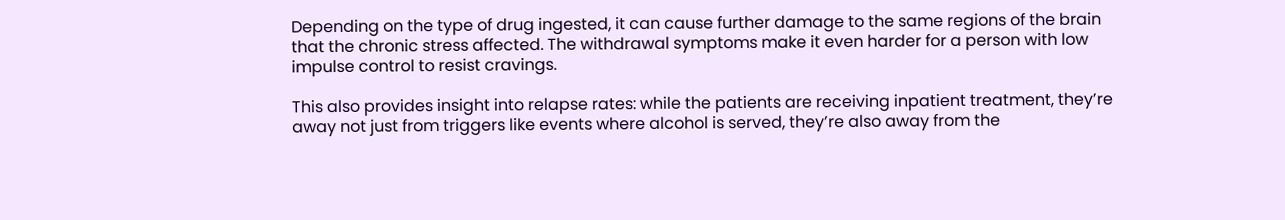Depending on the type of drug ingested, it can cause further damage to the same regions of the brain that the chronic stress affected. The withdrawal symptoms make it even harder for a person with low impulse control to resist cravings.

This also provides insight into relapse rates: while the patients are receiving inpatient treatment, they’re away not just from triggers like events where alcohol is served, they’re also away from the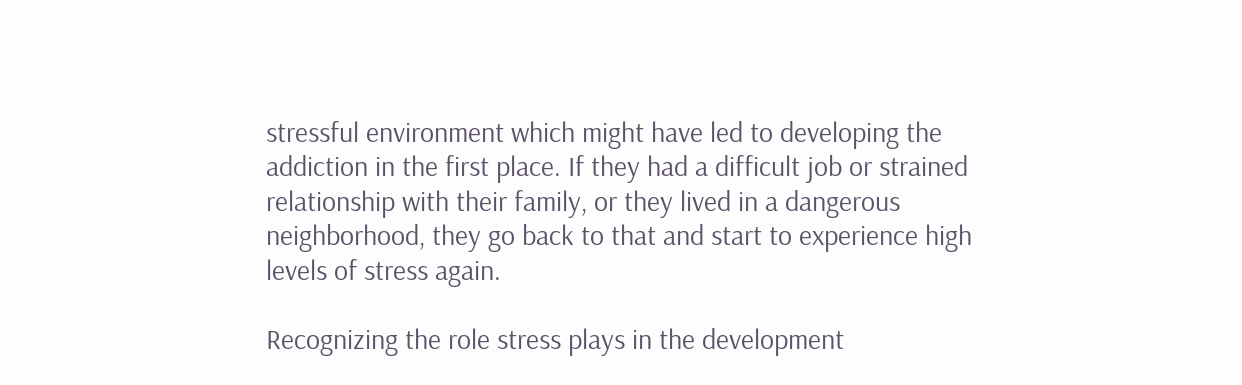stressful environment which might have led to developing the addiction in the first place. If they had a difficult job or strained relationship with their family, or they lived in a dangerous neighborhood, they go back to that and start to experience high levels of stress again.

Recognizing the role stress plays in the development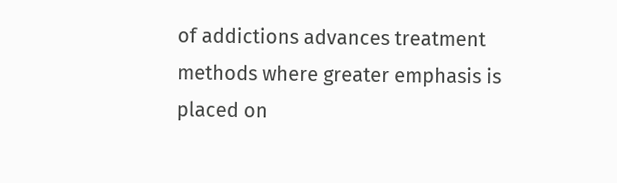of addictions advances treatment methods where greater emphasis is placed on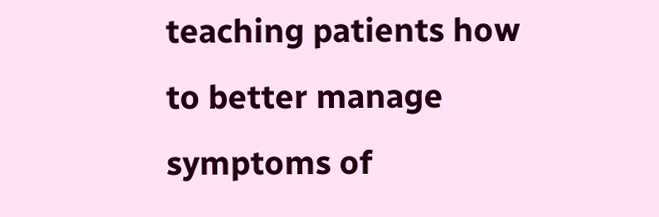teaching patients how to better manage symptoms of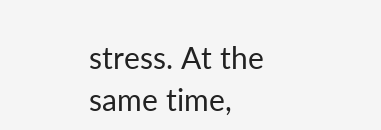stress. At the same time,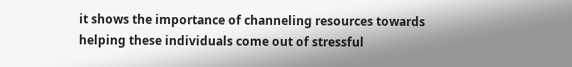it shows the importance of channeling resources towards helping these individuals come out of stressful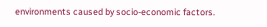environments caused by socio-economic factors.